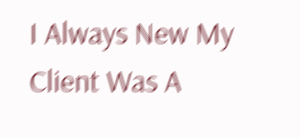I Always New My Client Was A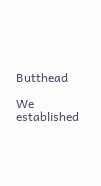Butthead

We established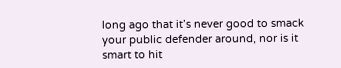long ago that it’s never good to smack your public defender around, nor is it smart to hit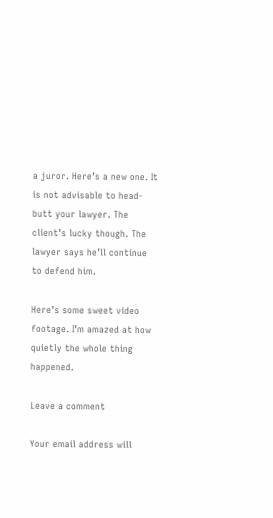a juror. Here’s a new one. It is not advisable to head-butt your lawyer. The client’s lucky though. The lawyer says he’ll continue to defend him.

Here’s some sweet video footage. I’m amazed at how quietly the whole thing happened.

Leave a comment

Your email address will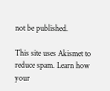not be published.

This site uses Akismet to reduce spam. Learn how your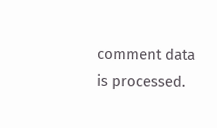comment data is processed.